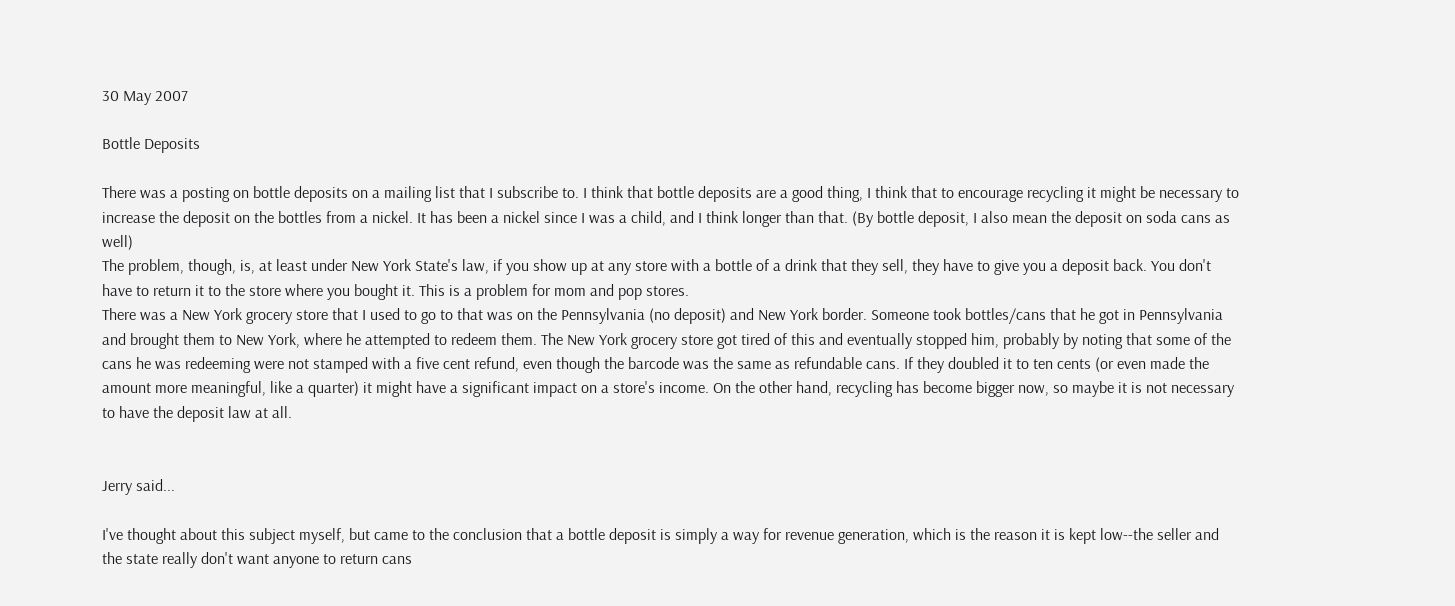30 May 2007

Bottle Deposits

There was a posting on bottle deposits on a mailing list that I subscribe to. I think that bottle deposits are a good thing, I think that to encourage recycling it might be necessary to increase the deposit on the bottles from a nickel. It has been a nickel since I was a child, and I think longer than that. (By bottle deposit, I also mean the deposit on soda cans as well)
The problem, though, is, at least under New York State's law, if you show up at any store with a bottle of a drink that they sell, they have to give you a deposit back. You don't have to return it to the store where you bought it. This is a problem for mom and pop stores.
There was a New York grocery store that I used to go to that was on the Pennsylvania (no deposit) and New York border. Someone took bottles/cans that he got in Pennsylvania and brought them to New York, where he attempted to redeem them. The New York grocery store got tired of this and eventually stopped him, probably by noting that some of the cans he was redeeming were not stamped with a five cent refund, even though the barcode was the same as refundable cans. If they doubled it to ten cents (or even made the amount more meaningful, like a quarter) it might have a significant impact on a store's income. On the other hand, recycling has become bigger now, so maybe it is not necessary to have the deposit law at all.


Jerry said...

I've thought about this subject myself, but came to the conclusion that a bottle deposit is simply a way for revenue generation, which is the reason it is kept low--the seller and the state really don't want anyone to return cans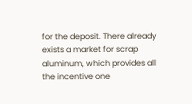for the deposit. There already exists a market for scrap aluminum, which provides all the incentive one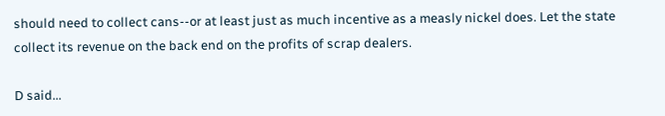should need to collect cans--or at least just as much incentive as a measly nickel does. Let the state collect its revenue on the back end on the profits of scrap dealers.

D said...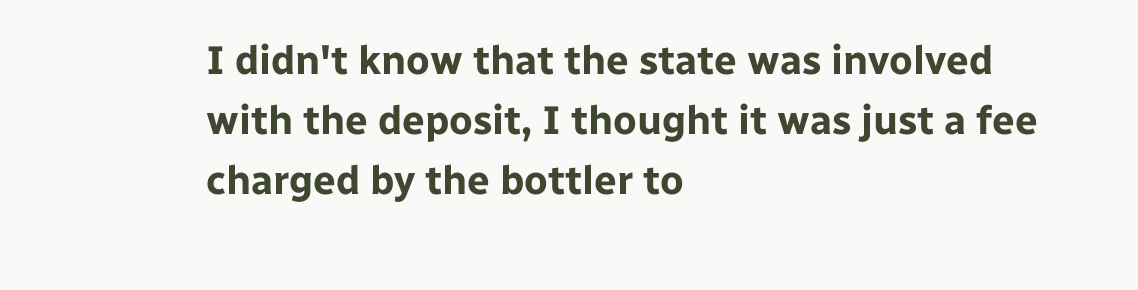I didn't know that the state was involved with the deposit, I thought it was just a fee charged by the bottler to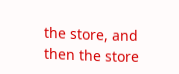the store, and then the store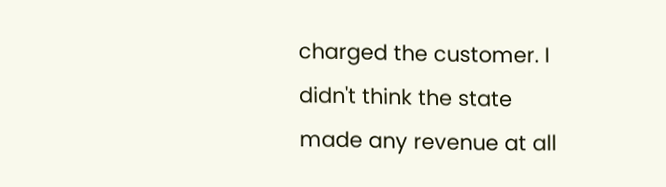charged the customer. I didn't think the state made any revenue at all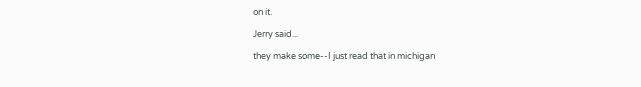on it.

Jerry said...

they make some--I just read that in michigan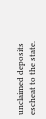unclaimed deposits escheat to the state.